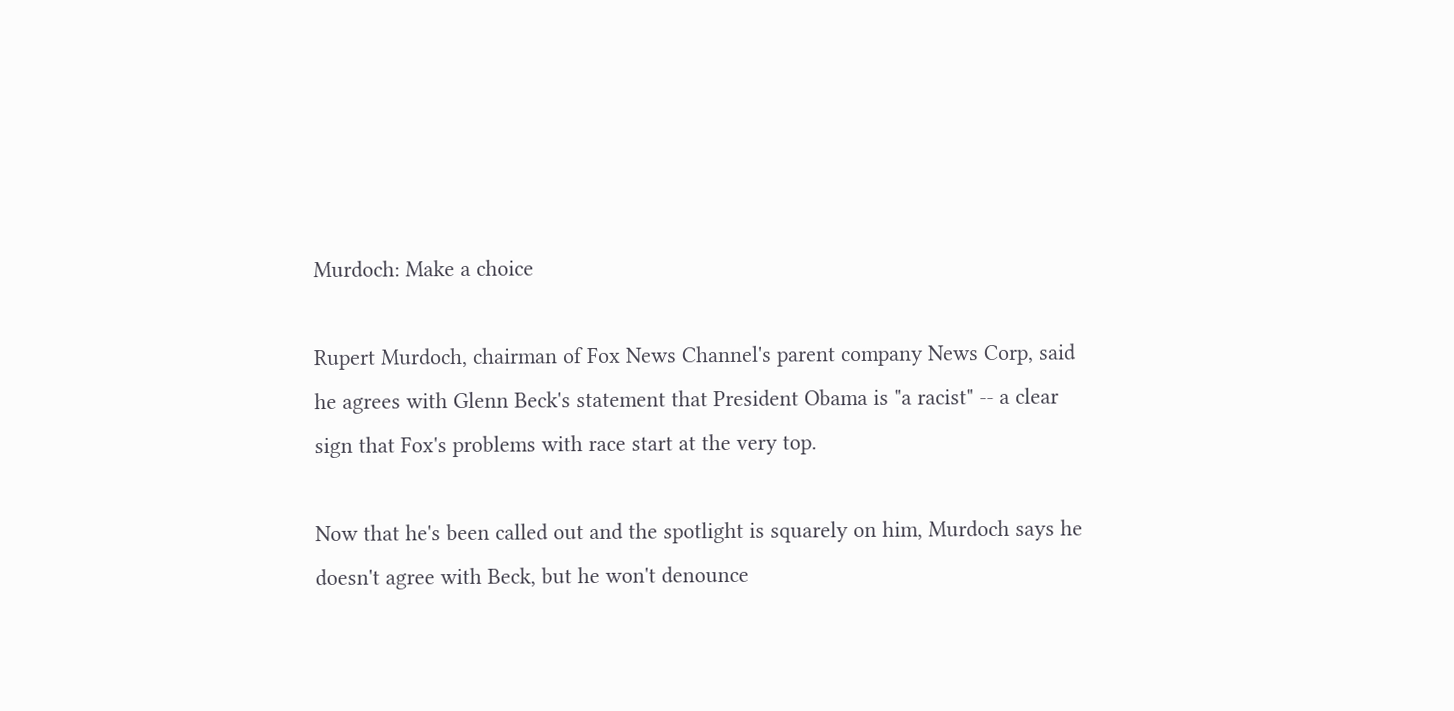Murdoch: Make a choice

Rupert Murdoch, chairman of Fox News Channel's parent company News Corp, said he agrees with Glenn Beck's statement that President Obama is "a racist" -- a clear sign that Fox's problems with race start at the very top.

Now that he's been called out and the spotlight is squarely on him, Murdoch says he doesn't agree with Beck, but he won't denounce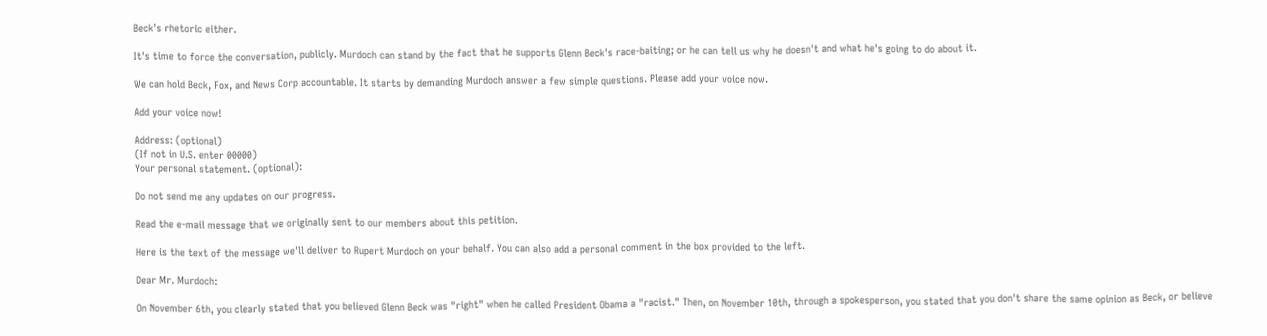Beck's rhetoric either.

It's time to force the conversation, publicly. Murdoch can stand by the fact that he supports Glenn Beck's race-baiting; or he can tell us why he doesn't and what he's going to do about it.

We can hold Beck, Fox, and News Corp accountable. It starts by demanding Murdoch answer a few simple questions. Please add your voice now.

Add your voice now!

Address: (optional)
(If not in U.S. enter 00000)
Your personal statement. (optional):

Do not send me any updates on our progress.

Read the e-mail message that we originally sent to our members about this petition.

Here is the text of the message we'll deliver to Rupert Murdoch on your behalf. You can also add a personal comment in the box provided to the left.

Dear Mr. Murdoch:

On November 6th, you clearly stated that you believed Glenn Beck was "right" when he called President Obama a "racist." Then, on November 10th, through a spokesperson, you stated that you don't share the same opinion as Beck, or believe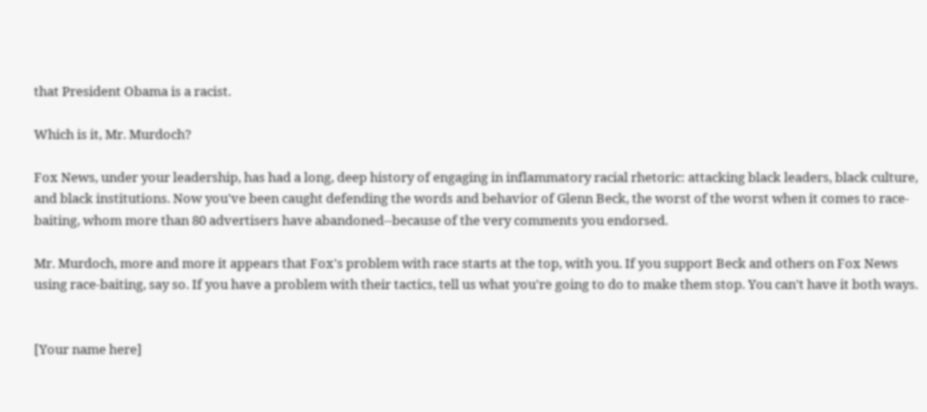that President Obama is a racist.

Which is it, Mr. Murdoch?

Fox News, under your leadership, has had a long, deep history of engaging in inflammatory racial rhetoric: attacking black leaders, black culture, and black institutions. Now you've been caught defending the words and behavior of Glenn Beck, the worst of the worst when it comes to race-baiting, whom more than 80 advertisers have abandoned--because of the very comments you endorsed.

Mr. Murdoch, more and more it appears that Fox's problem with race starts at the top, with you. If you support Beck and others on Fox News using race-baiting, say so. If you have a problem with their tactics, tell us what you're going to do to make them stop. You can't have it both ways.


[Your name here]